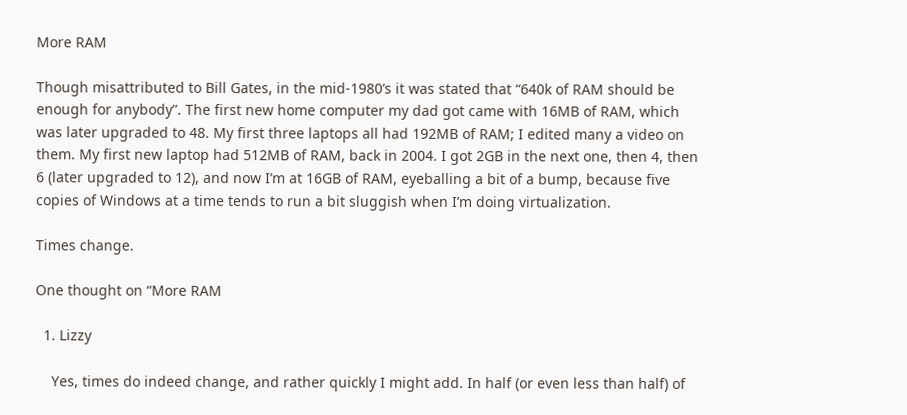More RAM

Though misattributed to Bill Gates, in the mid-1980’s it was stated that “640k of RAM should be enough for anybody”. The first new home computer my dad got came with 16MB of RAM, which was later upgraded to 48. My first three laptops all had 192MB of RAM; I edited many a video on them. My first new laptop had 512MB of RAM, back in 2004. I got 2GB in the next one, then 4, then 6 (later upgraded to 12), and now I’m at 16GB of RAM, eyeballing a bit of a bump, because five copies of Windows at a time tends to run a bit sluggish when I’m doing virtualization.

Times change.

One thought on “More RAM

  1. Lizzy

    Yes, times do indeed change, and rather quickly I might add. In half (or even less than half) of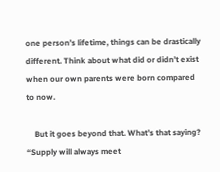one person’s lifetime, things can be drastically different. Think about what did or didn’t exist when our own parents were born compared to now.

    But it goes beyond that. What’s that saying? “Supply will always meet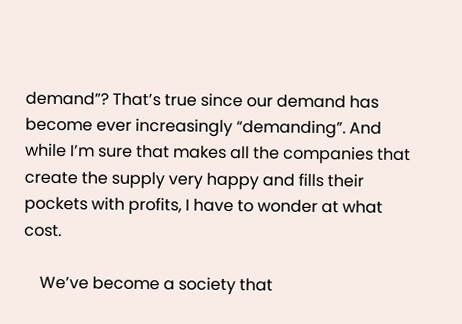demand”? That’s true since our demand has become ever increasingly “demanding”. And while I’m sure that makes all the companies that create the supply very happy and fills their pockets with profits, I have to wonder at what cost.

    We’ve become a society that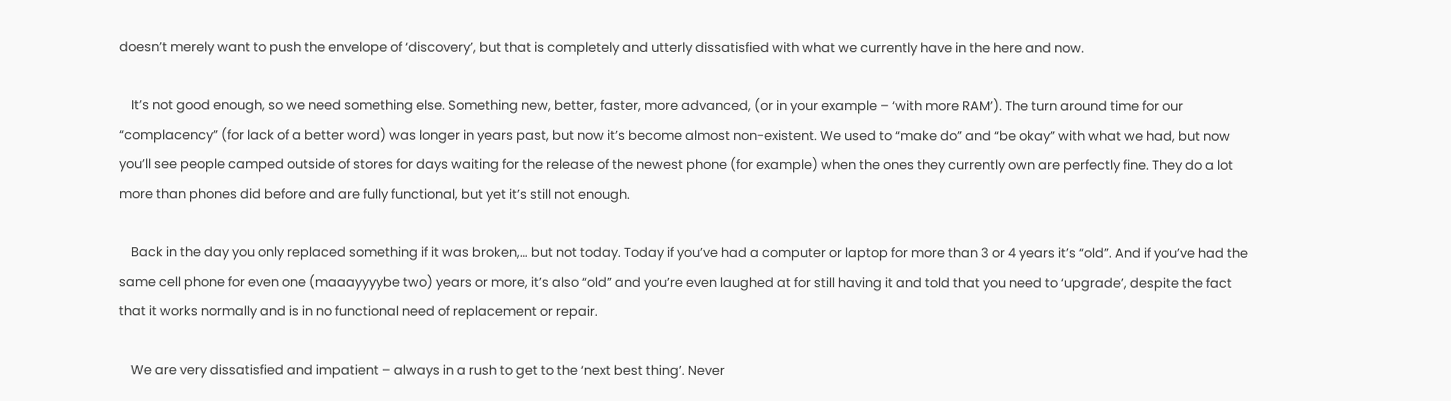doesn’t merely want to push the envelope of ‘discovery’, but that is completely and utterly dissatisfied with what we currently have in the here and now.

    It’s not good enough, so we need something else. Something new, better, faster, more advanced, (or in your example – ‘with more RAM’). The turn around time for our “complacency” (for lack of a better word) was longer in years past, but now it’s become almost non-existent. We used to “make do” and “be okay” with what we had, but now you’ll see people camped outside of stores for days waiting for the release of the newest phone (for example) when the ones they currently own are perfectly fine. They do a lot more than phones did before and are fully functional, but yet it’s still not enough.

    Back in the day you only replaced something if it was broken,… but not today. Today if you’ve had a computer or laptop for more than 3 or 4 years it’s “old”. And if you’ve had the same cell phone for even one (maaayyyybe two) years or more, it’s also “old” and you’re even laughed at for still having it and told that you need to ‘upgrade’, despite the fact that it works normally and is in no functional need of replacement or repair.

    We are very dissatisfied and impatient – always in a rush to get to the ‘next best thing’. Never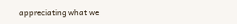appreciating what we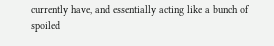currently have, and essentially acting like a bunch of spoiled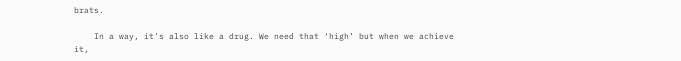brats.

    In a way, it’s also like a drug. We need that ‘high’ but when we achieve it,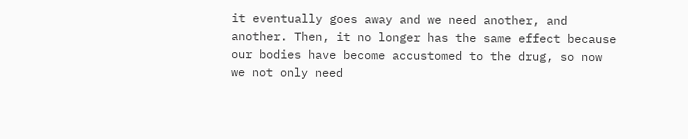it eventually goes away and we need another, and another. Then, it no longer has the same effect because our bodies have become accustomed to the drug, so now we not only need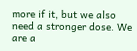more if it, but we also need a stronger dose. We are a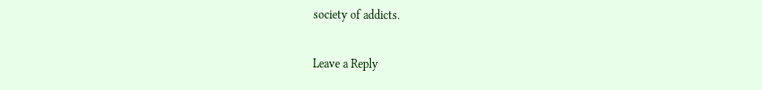society of addicts.

Leave a Reply